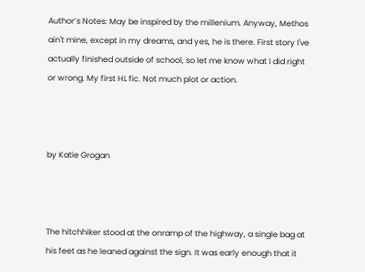Author’s Notes: May be inspired by the millenium. Anyway, Methos ain't mine, except in my dreams, and yes, he is there. First story I've actually finished outside of school, so let me know what I did right or wrong. My first HL fic. Not much plot or action.



by Katie Grogan



The hitchhiker stood at the onramp of the highway, a single bag at his feet as he leaned against the sign. It was early enough that it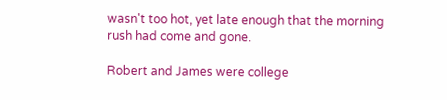wasn't too hot, yet late enough that the morning rush had come and gone.

Robert and James were college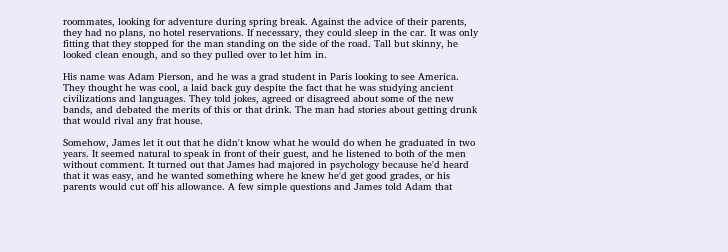roommates, looking for adventure during spring break. Against the advice of their parents, they had no plans, no hotel reservations. If necessary, they could sleep in the car. It was only fitting that they stopped for the man standing on the side of the road. Tall but skinny, he looked clean enough, and so they pulled over to let him in.

His name was Adam Pierson, and he was a grad student in Paris looking to see America. They thought he was cool, a laid back guy despite the fact that he was studying ancient civilizations and languages. They told jokes, agreed or disagreed about some of the new bands, and debated the merits of this or that drink. The man had stories about getting drunk that would rival any frat house.

Somehow, James let it out that he didn't know what he would do when he graduated in two years. It seemed natural to speak in front of their guest, and he listened to both of the men without comment. It turned out that James had majored in psychology because he'd heard that it was easy, and he wanted something where he knew he'd get good grades, or his parents would cut off his allowance. A few simple questions and James told Adam that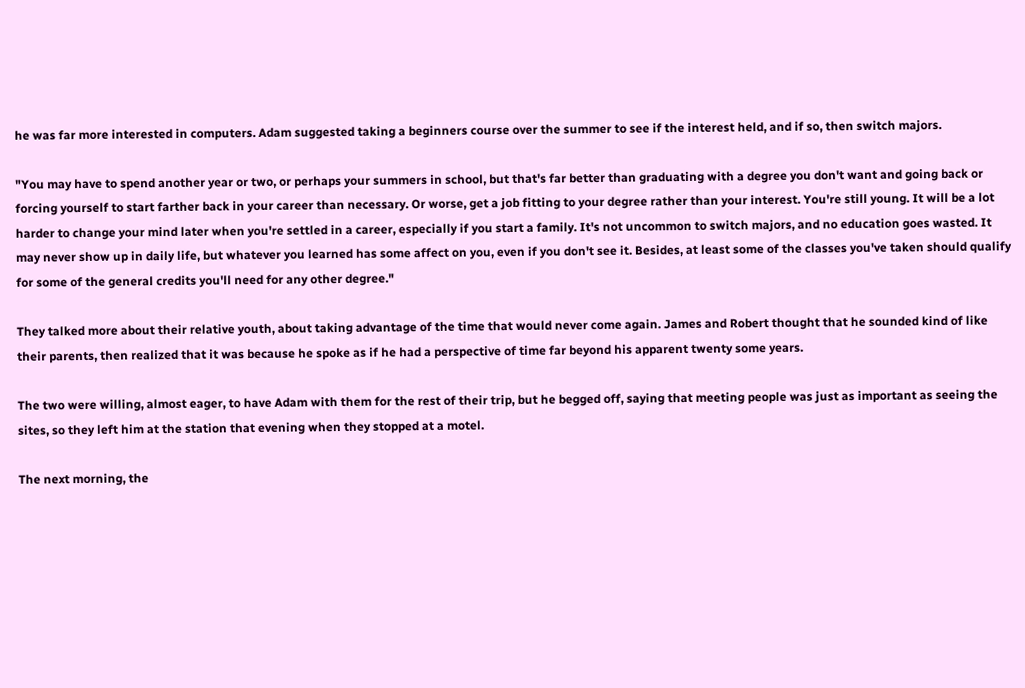he was far more interested in computers. Adam suggested taking a beginners course over the summer to see if the interest held, and if so, then switch majors.

"You may have to spend another year or two, or perhaps your summers in school, but that's far better than graduating with a degree you don't want and going back or forcing yourself to start farther back in your career than necessary. Or worse, get a job fitting to your degree rather than your interest. You're still young. It will be a lot harder to change your mind later when you're settled in a career, especially if you start a family. It's not uncommon to switch majors, and no education goes wasted. It may never show up in daily life, but whatever you learned has some affect on you, even if you don't see it. Besides, at least some of the classes you've taken should qualify for some of the general credits you'll need for any other degree."

They talked more about their relative youth, about taking advantage of the time that would never come again. James and Robert thought that he sounded kind of like their parents, then realized that it was because he spoke as if he had a perspective of time far beyond his apparent twenty some years.

The two were willing, almost eager, to have Adam with them for the rest of their trip, but he begged off, saying that meeting people was just as important as seeing the sites, so they left him at the station that evening when they stopped at a motel.

The next morning, the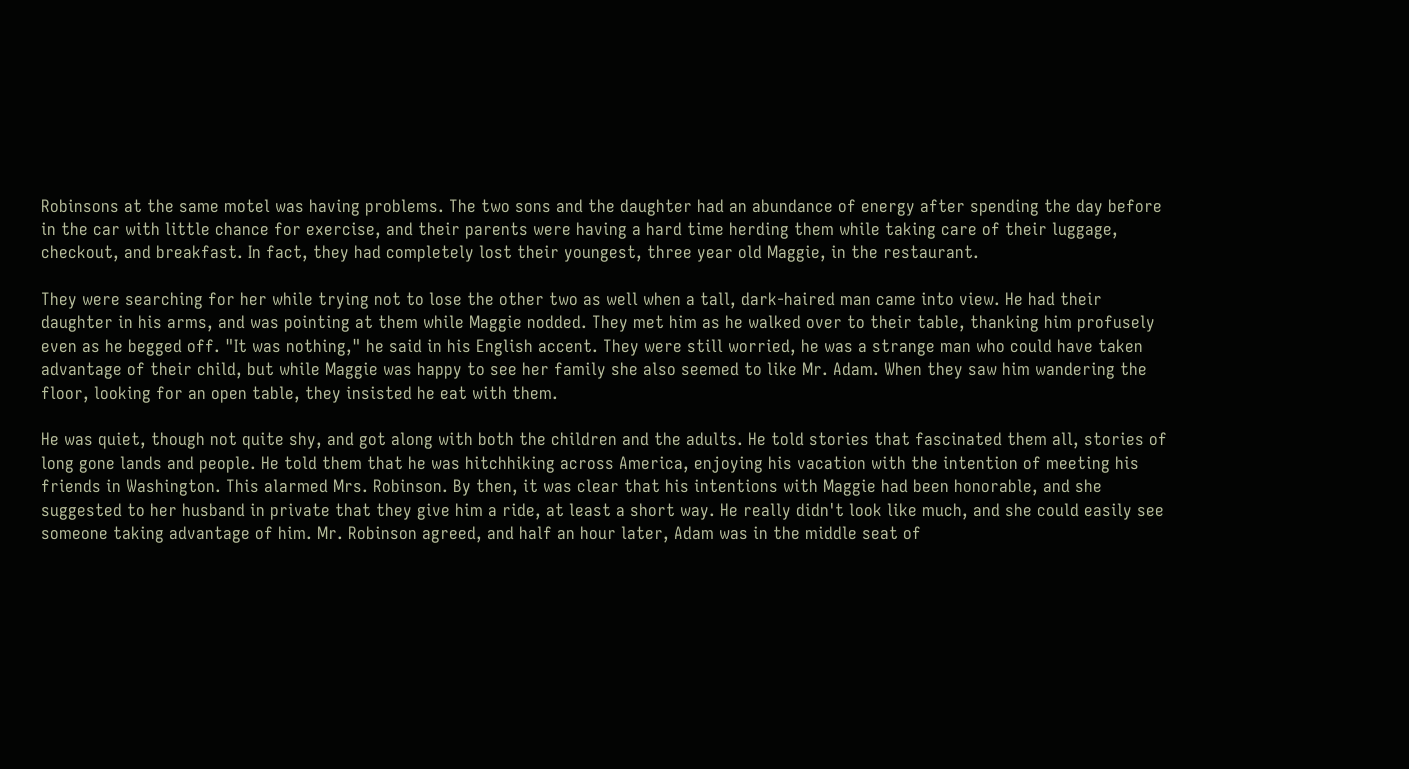Robinsons at the same motel was having problems. The two sons and the daughter had an abundance of energy after spending the day before in the car with little chance for exercise, and their parents were having a hard time herding them while taking care of their luggage, checkout, and breakfast. In fact, they had completely lost their youngest, three year old Maggie, in the restaurant.

They were searching for her while trying not to lose the other two as well when a tall, dark-haired man came into view. He had their daughter in his arms, and was pointing at them while Maggie nodded. They met him as he walked over to their table, thanking him profusely even as he begged off. "It was nothing," he said in his English accent. They were still worried, he was a strange man who could have taken advantage of their child, but while Maggie was happy to see her family she also seemed to like Mr. Adam. When they saw him wandering the floor, looking for an open table, they insisted he eat with them.

He was quiet, though not quite shy, and got along with both the children and the adults. He told stories that fascinated them all, stories of long gone lands and people. He told them that he was hitchhiking across America, enjoying his vacation with the intention of meeting his friends in Washington. This alarmed Mrs. Robinson. By then, it was clear that his intentions with Maggie had been honorable, and she suggested to her husband in private that they give him a ride, at least a short way. He really didn't look like much, and she could easily see someone taking advantage of him. Mr. Robinson agreed, and half an hour later, Adam was in the middle seat of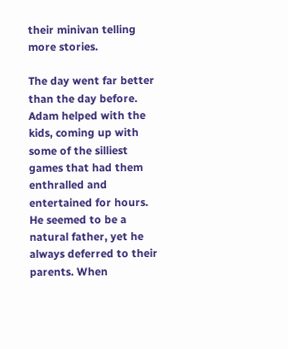their minivan telling more stories.

The day went far better than the day before. Adam helped with the kids, coming up with some of the silliest games that had them enthralled and entertained for hours. He seemed to be a natural father, yet he always deferred to their parents. When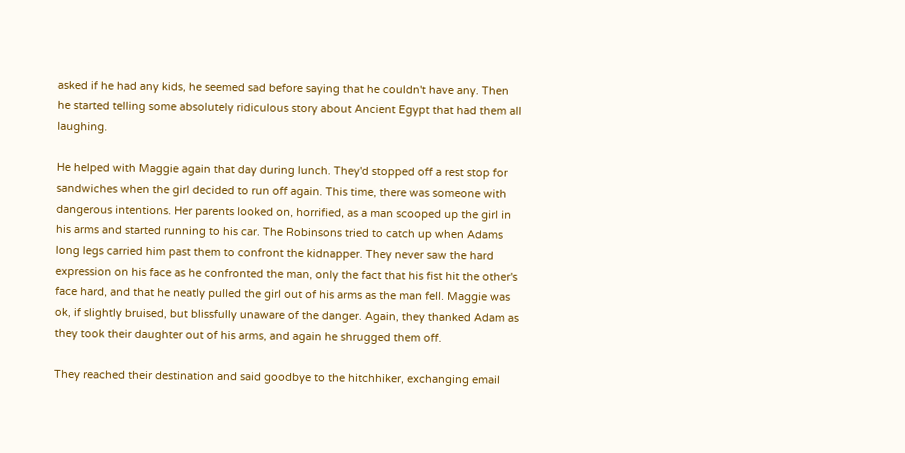asked if he had any kids, he seemed sad before saying that he couldn't have any. Then he started telling some absolutely ridiculous story about Ancient Egypt that had them all laughing.

He helped with Maggie again that day during lunch. They'd stopped off a rest stop for sandwiches when the girl decided to run off again. This time, there was someone with dangerous intentions. Her parents looked on, horrified, as a man scooped up the girl in his arms and started running to his car. The Robinsons tried to catch up when Adams long legs carried him past them to confront the kidnapper. They never saw the hard expression on his face as he confronted the man, only the fact that his fist hit the other's face hard, and that he neatly pulled the girl out of his arms as the man fell. Maggie was ok, if slightly bruised, but blissfully unaware of the danger. Again, they thanked Adam as they took their daughter out of his arms, and again he shrugged them off.

They reached their destination and said goodbye to the hitchhiker, exchanging email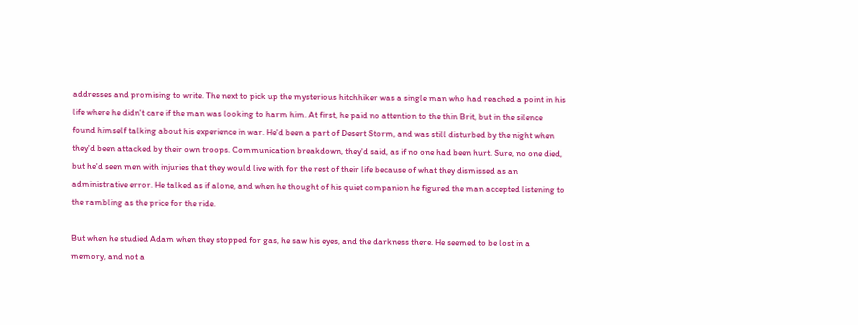addresses and promising to write. The next to pick up the mysterious hitchhiker was a single man who had reached a point in his life where he didn't care if the man was looking to harm him. At first, he paid no attention to the thin Brit, but in the silence found himself talking about his experience in war. He'd been a part of Desert Storm, and was still disturbed by the night when they'd been attacked by their own troops. Communication breakdown, they'd said, as if no one had been hurt. Sure, no one died, but he'd seen men with injuries that they would live with for the rest of their life because of what they dismissed as an administrative error. He talked as if alone, and when he thought of his quiet companion he figured the man accepted listening to the rambling as the price for the ride.

But when he studied Adam when they stopped for gas, he saw his eyes, and the darkness there. He seemed to be lost in a memory, and not a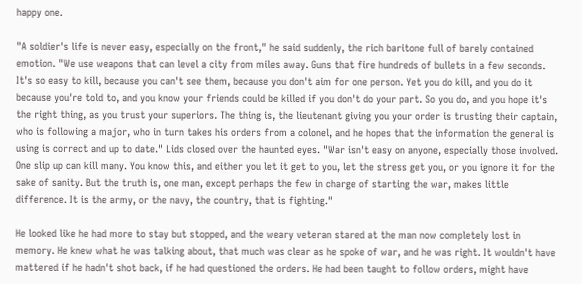happy one.

"A soldier's life is never easy, especially on the front," he said suddenly, the rich baritone full of barely contained emotion. "We use weapons that can level a city from miles away. Guns that fire hundreds of bullets in a few seconds. It's so easy to kill, because you can't see them, because you don't aim for one person. Yet you do kill, and you do it because you're told to, and you know your friends could be killed if you don't do your part. So you do, and you hope it's the right thing, as you trust your superiors. The thing is, the lieutenant giving you your order is trusting their captain, who is following a major, who in turn takes his orders from a colonel, and he hopes that the information the general is using is correct and up to date." Lids closed over the haunted eyes. "War isn't easy on anyone, especially those involved. One slip up can kill many. You know this, and either you let it get to you, let the stress get you, or you ignore it for the sake of sanity. But the truth is, one man, except perhaps the few in charge of starting the war, makes little difference. It is the army, or the navy, the country, that is fighting."

He looked like he had more to stay but stopped, and the weary veteran stared at the man now completely lost in memory. He knew what he was talking about, that much was clear as he spoke of war, and he was right. It wouldn't have mattered if he hadn't shot back, if he had questioned the orders. He had been taught to follow orders, might have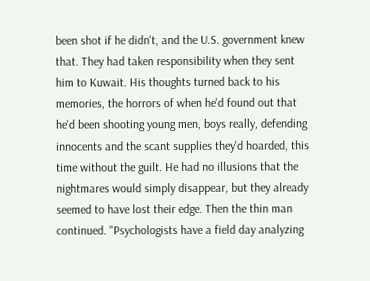been shot if he didn't, and the U.S. government knew that. They had taken responsibility when they sent him to Kuwait. His thoughts turned back to his memories, the horrors of when he'd found out that he'd been shooting young men, boys really, defending innocents and the scant supplies they'd hoarded, this time without the guilt. He had no illusions that the nightmares would simply disappear, but they already seemed to have lost their edge. Then the thin man continued. "Psychologists have a field day analyzing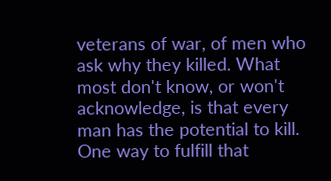veterans of war, of men who ask why they killed. What most don't know, or won't acknowledge, is that every man has the potential to kill. One way to fulfill that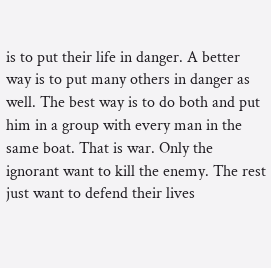is to put their life in danger. A better way is to put many others in danger as well. The best way is to do both and put him in a group with every man in the same boat. That is war. Only the ignorant want to kill the enemy. The rest just want to defend their lives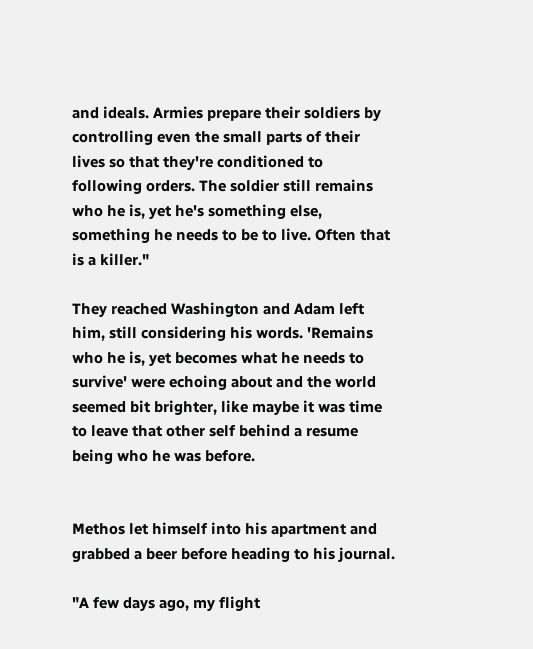and ideals. Armies prepare their soldiers by controlling even the small parts of their lives so that they're conditioned to following orders. The soldier still remains who he is, yet he's something else, something he needs to be to live. Often that is a killer."

They reached Washington and Adam left him, still considering his words. 'Remains who he is, yet becomes what he needs to survive' were echoing about and the world seemed bit brighter, like maybe it was time to leave that other self behind a resume being who he was before.


Methos let himself into his apartment and grabbed a beer before heading to his journal.

"A few days ago, my flight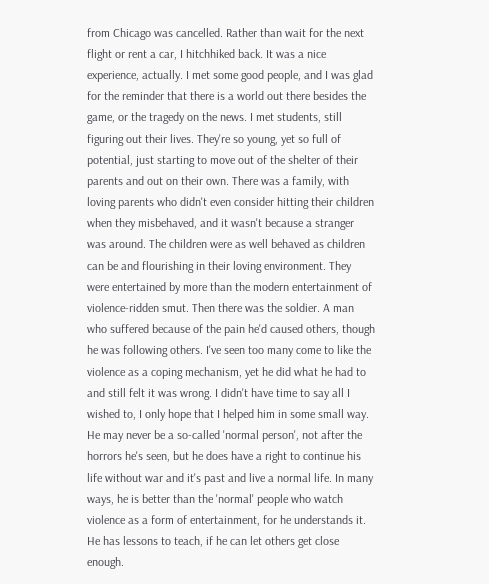from Chicago was cancelled. Rather than wait for the next flight or rent a car, I hitchhiked back. It was a nice experience, actually. I met some good people, and I was glad for the reminder that there is a world out there besides the game, or the tragedy on the news. I met students, still figuring out their lives. They're so young, yet so full of potential, just starting to move out of the shelter of their parents and out on their own. There was a family, with loving parents who didn't even consider hitting their children when they misbehaved, and it wasn't because a stranger was around. The children were as well behaved as children can be and flourishing in their loving environment. They were entertained by more than the modern entertainment of violence-ridden smut. Then there was the soldier. A man who suffered because of the pain he'd caused others, though he was following others. I've seen too many come to like the violence as a coping mechanism, yet he did what he had to and still felt it was wrong. I didn't have time to say all I wished to, I only hope that I helped him in some small way. He may never be a so-called 'normal person', not after the horrors he's seen, but he does have a right to continue his life without war and it's past and live a normal life. In many ways, he is better than the 'normal' people who watch violence as a form of entertainment, for he understands it. He has lessons to teach, if he can let others get close enough.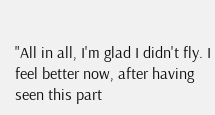"All in all, I'm glad I didn't fly. I feel better now, after having seen this part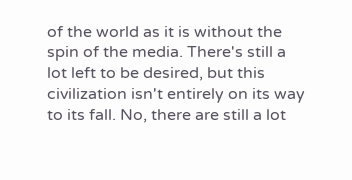of the world as it is without the spin of the media. There's still a lot left to be desired, but this civilization isn't entirely on its way to its fall. No, there are still a lot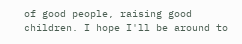of good people, raising good children. I hope I'll be around to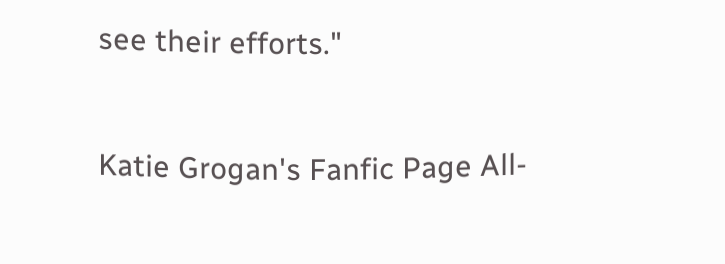see their efforts."


Katie Grogan's Fanfic Page All-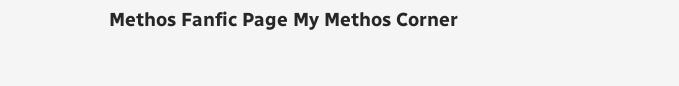Methos Fanfic Page My Methos Corner